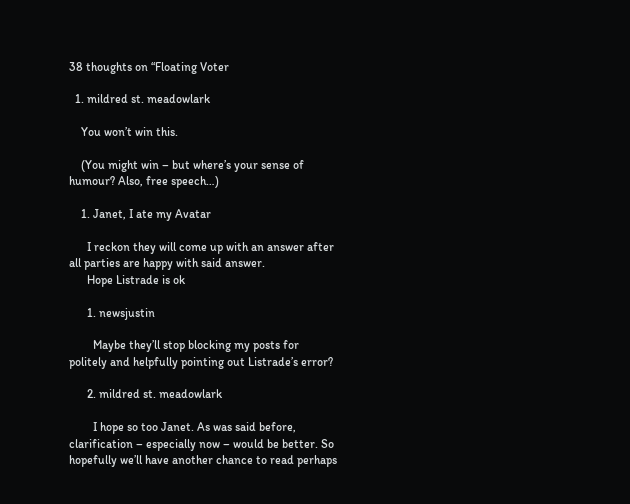38 thoughts on “Floating Voter

  1. mildred st. meadowlark

    You won’t win this.

    (You might win – but where’s your sense of humour? Also, free speech…)

    1. Janet, I ate my Avatar

      I reckon they will come up with an answer after all parties are happy with said answer.
      Hope Listrade is ok

      1. newsjustin

        Maybe they’ll stop blocking my posts for politely and helpfully pointing out Listrade’s error?

      2. mildred st. meadowlark

        I hope so too Janet. As was said before, clarification – especially now – would be better. So hopefully we’ll have another chance to read perhaps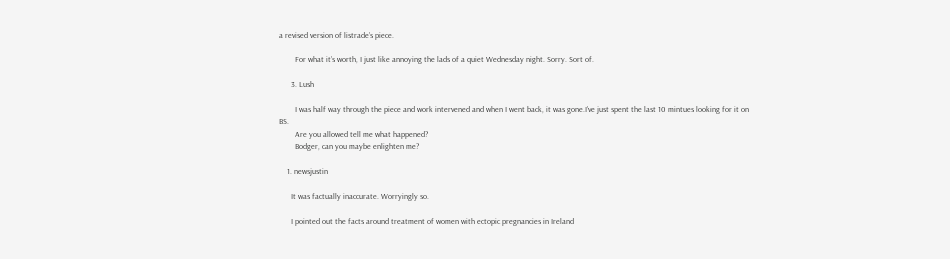a revised version of listrade’s piece.

        For what it’s worth, I just like annoying the lads of a quiet Wednesday night. Sorry. Sort of.

      3. Lush

        I was half way through the piece and work intervened and when I went back, it was gone.I’ve just spent the last 10 mintues looking for it on BS.
        Are you allowed tell me what happened?
        Bodger, can you maybe enlighten me?

    1. newsjustin

      It was factually inaccurate. Worryingly so.

      I pointed out the facts around treatment of women with ectopic pregnancies in Ireland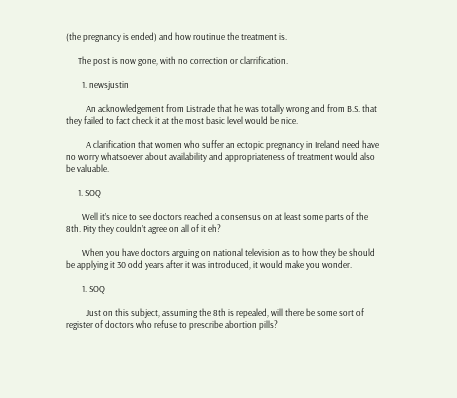(the pregnancy is ended) and how routinue the treatment is.

      The post is now gone, with no correction or clarrification.

        1. newsjustin

          An acknowledgement from Listrade that he was totally wrong and from B.S. that they failed to fact check it at the most basic level would be nice.

          A clarification that women who suffer an ectopic pregnancy in Ireland need have no worry whatsoever about availability and appropriateness of treatment would also be valuable.

      1. SOQ

        Well it’s nice to see doctors reached a consensus on at least some parts of the 8th. Pity they couldn’t agree on all of it eh?

        When you have doctors arguing on national television as to how they be should be applying it 30 odd years after it was introduced, it would make you wonder.

        1. SOQ

          Just on this subject, assuming the 8th is repealed, will there be some sort of register of doctors who refuse to prescribe abortion pills?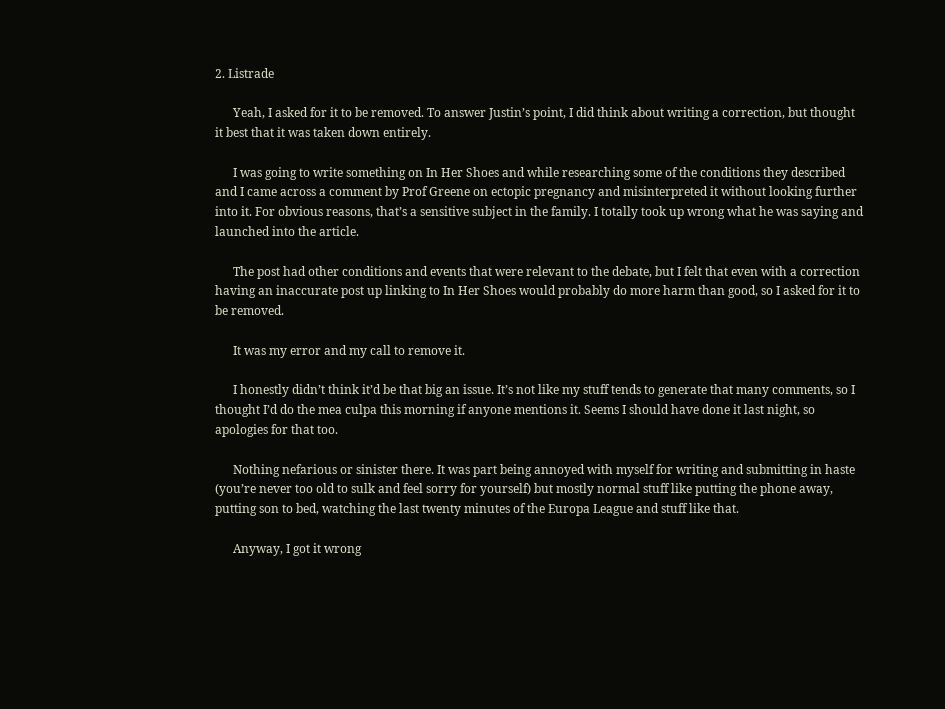2. Listrade

      Yeah, I asked for it to be removed. To answer Justin’s point, I did think about writing a correction, but thought it best that it was taken down entirely.

      I was going to write something on In Her Shoes and while researching some of the conditions they described and I came across a comment by Prof Greene on ectopic pregnancy and misinterpreted it without looking further into it. For obvious reasons, that’s a sensitive subject in the family. I totally took up wrong what he was saying and launched into the article.

      The post had other conditions and events that were relevant to the debate, but I felt that even with a correction having an inaccurate post up linking to In Her Shoes would probably do more harm than good, so I asked for it to be removed.

      It was my error and my call to remove it.

      I honestly didn’t think it’d be that big an issue. It’s not like my stuff tends to generate that many comments, so I thought I’d do the mea culpa this morning if anyone mentions it. Seems I should have done it last night, so apologies for that too.

      Nothing nefarious or sinister there. It was part being annoyed with myself for writing and submitting in haste (you’re never too old to sulk and feel sorry for yourself) but mostly normal stuff like putting the phone away, putting son to bed, watching the last twenty minutes of the Europa League and stuff like that.

      Anyway, I got it wrong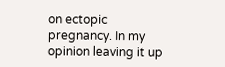on ectopic pregnancy. In my opinion leaving it up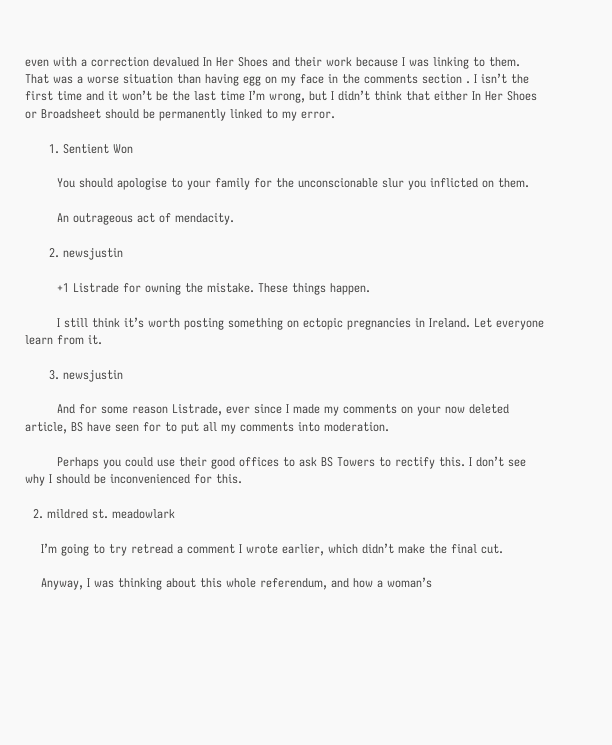even with a correction devalued In Her Shoes and their work because I was linking to them. That was a worse situation than having egg on my face in the comments section . I isn’t the first time and it won’t be the last time I’m wrong, but I didn’t think that either In Her Shoes or Broadsheet should be permanently linked to my error.

      1. Sentient Won

        You should apologise to your family for the unconscionable slur you inflicted on them.

        An outrageous act of mendacity.

      2. newsjustin

        +1 Listrade for owning the mistake. These things happen.

        I still think it’s worth posting something on ectopic pregnancies in Ireland. Let everyone learn from it.

      3. newsjustin

        And for some reason Listrade, ever since I made my comments on your now deleted article, BS have seen for to put all my comments into moderation.

        Perhaps you could use their good offices to ask BS Towers to rectify this. I don’t see why I should be inconvenienced for this.

  2. mildred st. meadowlark

    I’m going to try retread a comment I wrote earlier, which didn’t make the final cut.

    Anyway, I was thinking about this whole referendum, and how a woman’s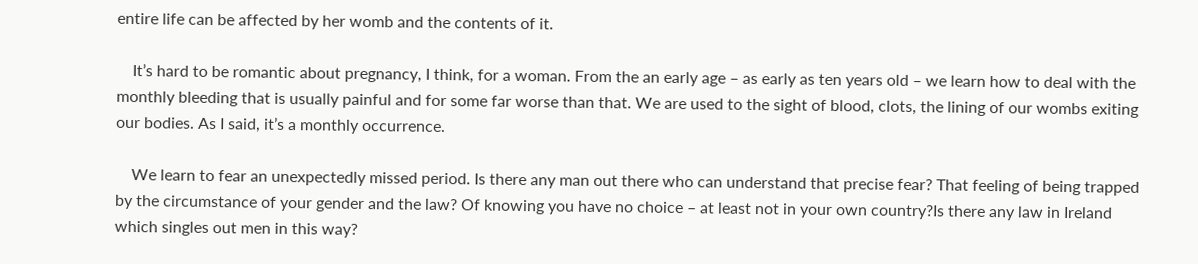entire life can be affected by her womb and the contents of it.

    It’s hard to be romantic about pregnancy, I think, for a woman. From the an early age – as early as ten years old – we learn how to deal with the monthly bleeding that is usually painful and for some far worse than that. We are used to the sight of blood, clots, the lining of our wombs exiting our bodies. As I said, it’s a monthly occurrence.

    We learn to fear an unexpectedly missed period. Is there any man out there who can understand that precise fear? That feeling of being trapped by the circumstance of your gender and the law? Of knowing you have no choice – at least not in your own country?Is there any law in Ireland which singles out men in this way?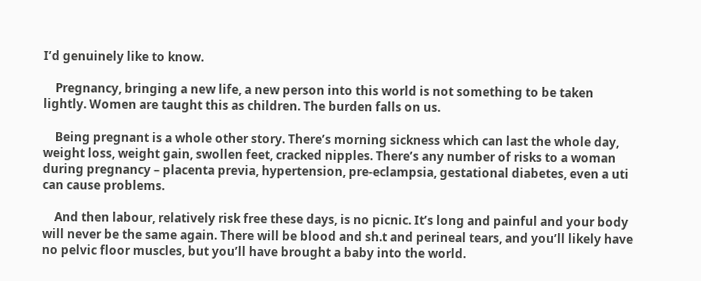I’d genuinely like to know.

    Pregnancy, bringing a new life, a new person into this world is not something to be taken lightly. Women are taught this as children. The burden falls on us.

    Being pregnant is a whole other story. There’s morning sickness which can last the whole day, weight loss, weight gain, swollen feet, cracked nipples. There’s any number of risks to a woman during pregnancy – placenta previa, hypertension, pre-eclampsia, gestational diabetes, even a uti can cause problems.

    And then labour, relatively risk free these days, is no picnic. It’s long and painful and your body will never be the same again. There will be blood and sh.t and perineal tears, and you’ll likely have no pelvic floor muscles, but you’ll have brought a baby into the world.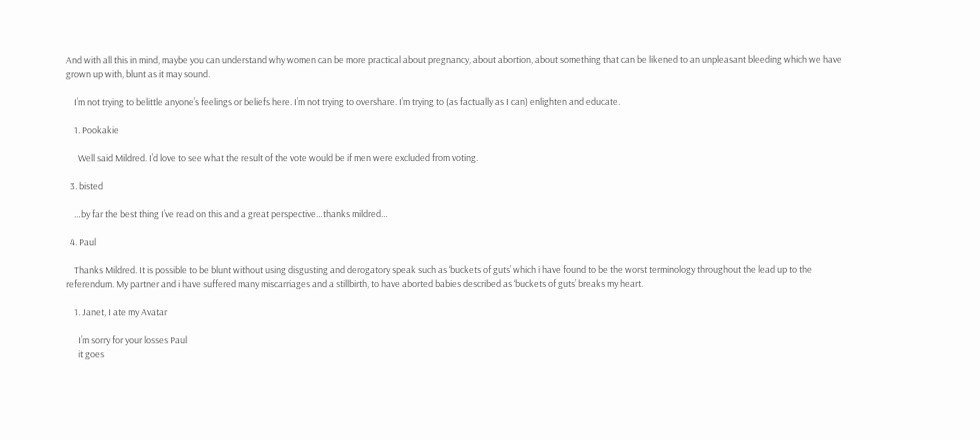And with all this in mind, maybe you can understand why women can be more practical about pregnancy, about abortion, about something that can be likened to an unpleasant bleeding which we have grown up with, blunt as it may sound.

    I’m not trying to belittle anyone’s feelings or beliefs here. I’m not trying to overshare. I’m trying to (as factually as I can) enlighten and educate.

    1. Pookakie

      Well said Mildred. I’d love to see what the result of the vote would be if men were excluded from voting.

  3. bisted

    …by far the best thing I’ve read on this and a great perspective…thanks mildred…

  4. Paul

    Thanks Mildred. It is possible to be blunt without using disgusting and derogatory speak such as ‘buckets of guts’ which i have found to be the worst terminology throughout the lead up to the referendum. My partner and i have suffered many miscarriages and a stillbirth, to have aborted babies described as ‘buckets of guts’ breaks my heart.

    1. Janet, I ate my Avatar

      I’m sorry for your losses Paul
      it goes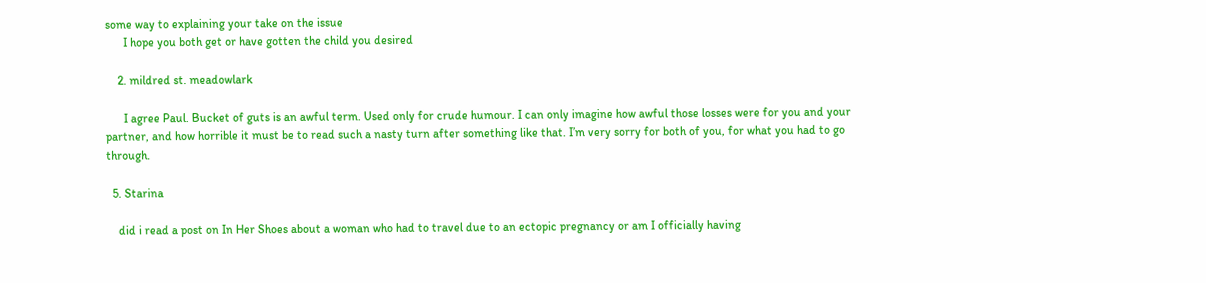some way to explaining your take on the issue
      I hope you both get or have gotten the child you desired

    2. mildred st. meadowlark

      I agree Paul. Bucket of guts is an awful term. Used only for crude humour. I can only imagine how awful those losses were for you and your partner, and how horrible it must be to read such a nasty turn after something like that. I’m very sorry for both of you, for what you had to go through.

  5. Starina

    did i read a post on In Her Shoes about a woman who had to travel due to an ectopic pregnancy or am I officially having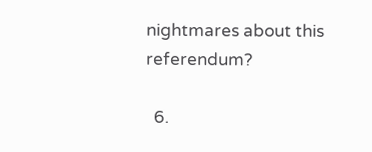nightmares about this referendum?

  6.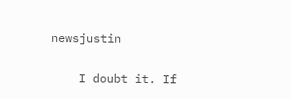newsjustin

    I doubt it. If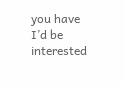you have I’d be interested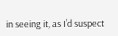in seeing it, as I’d suspect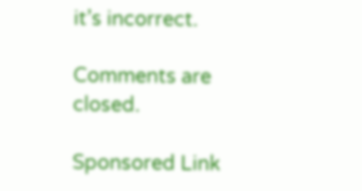it’s incorrect.

Comments are closed.

Sponsored Link